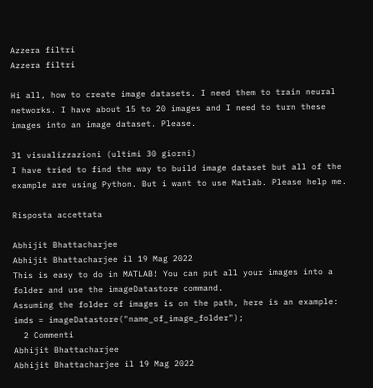Azzera filtri
Azzera filtri

Hi all, how to create image datasets. I need them to train neural networks. I have about 15 to 20 images and I need to turn these images into an image dataset. Please.

31 visualizzazioni (ultimi 30 giorni)
I have tried to find the way to build image dataset but all of the example are using Python. But i want to use Matlab. Please help me.

Risposta accettata

Abhijit Bhattacharjee
Abhijit Bhattacharjee il 19 Mag 2022
This is easy to do in MATLAB! You can put all your images into a folder and use the imageDatastore command.
Assuming the folder of images is on the path, here is an example:
imds = imageDatastore("name_of_image_folder");
  2 Commenti
Abhijit Bhattacharjee
Abhijit Bhattacharjee il 19 Mag 2022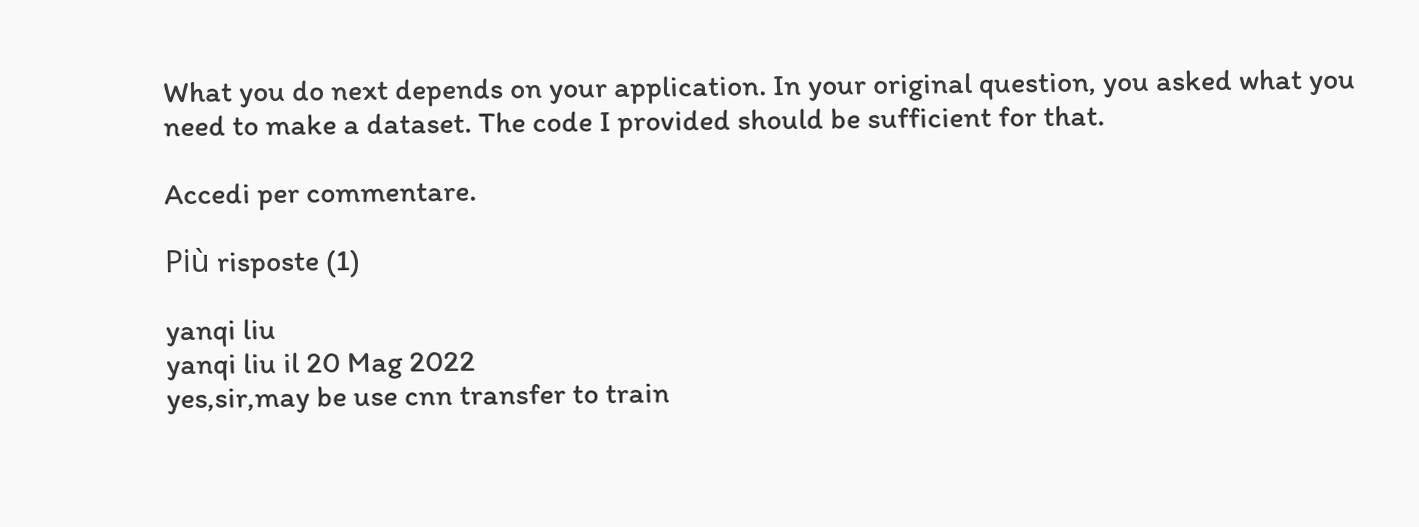What you do next depends on your application. In your original question, you asked what you need to make a dataset. The code I provided should be sufficient for that.

Accedi per commentare.

Più risposte (1)

yanqi liu
yanqi liu il 20 Mag 2022
yes,sir,may be use cnn transfer to train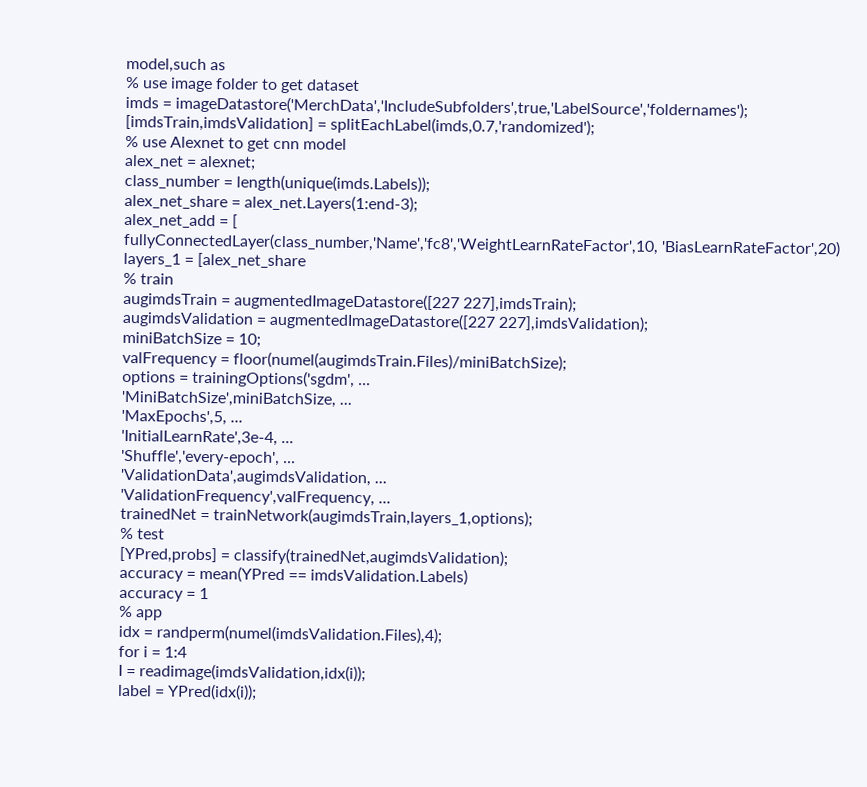model,such as
% use image folder to get dataset
imds = imageDatastore('MerchData','IncludeSubfolders',true,'LabelSource','foldernames');
[imdsTrain,imdsValidation] = splitEachLabel(imds,0.7,'randomized');
% use Alexnet to get cnn model
alex_net = alexnet;
class_number = length(unique(imds.Labels));
alex_net_share = alex_net.Layers(1:end-3);
alex_net_add = [
fullyConnectedLayer(class_number,'Name','fc8','WeightLearnRateFactor',10, 'BiasLearnRateFactor',20)
layers_1 = [alex_net_share
% train
augimdsTrain = augmentedImageDatastore([227 227],imdsTrain);
augimdsValidation = augmentedImageDatastore([227 227],imdsValidation);
miniBatchSize = 10;
valFrequency = floor(numel(augimdsTrain.Files)/miniBatchSize);
options = trainingOptions('sgdm', ...
'MiniBatchSize',miniBatchSize, ...
'MaxEpochs',5, ...
'InitialLearnRate',3e-4, ...
'Shuffle','every-epoch', ...
'ValidationData',augimdsValidation, ...
'ValidationFrequency',valFrequency, ...
trainedNet = trainNetwork(augimdsTrain,layers_1,options);
% test
[YPred,probs] = classify(trainedNet,augimdsValidation);
accuracy = mean(YPred == imdsValidation.Labels)
accuracy = 1
% app
idx = randperm(numel(imdsValidation.Files),4);
for i = 1:4
I = readimage(imdsValidation,idx(i));
label = YPred(idx(i));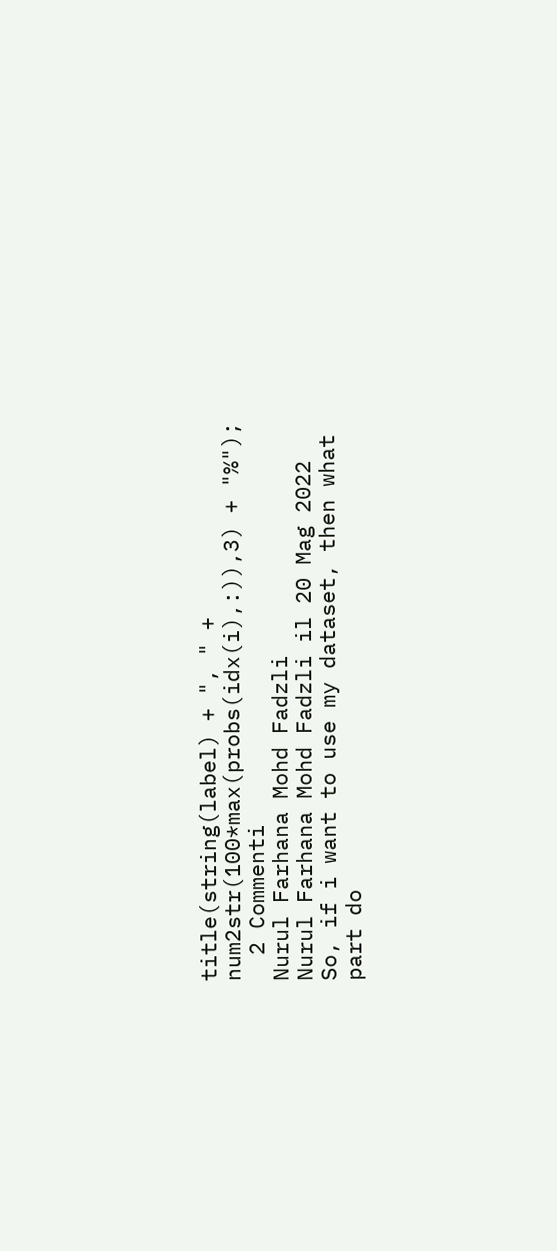title(string(label) + ", " + num2str(100*max(probs(idx(i),:)),3) + "%");
  2 Commenti
Nurul Farhana Mohd Fadzli
Nurul Farhana Mohd Fadzli il 20 Mag 2022
So, if i want to use my dataset, then what part do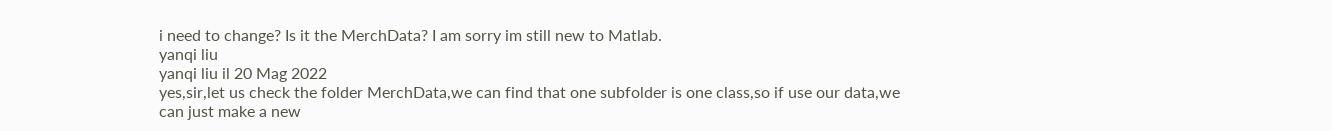i need to change? Is it the MerchData? I am sorry im still new to Matlab.
yanqi liu
yanqi liu il 20 Mag 2022
yes,sir,let us check the folder MerchData,we can find that one subfolder is one class,so if use our data,we can just make a new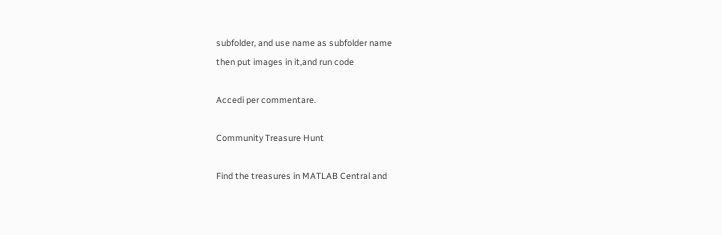subfolder, and use name as subfolder name
then put images in it,and run code

Accedi per commentare.

Community Treasure Hunt

Find the treasures in MATLAB Central and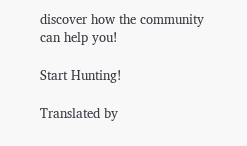discover how the community can help you!

Start Hunting!

Translated by